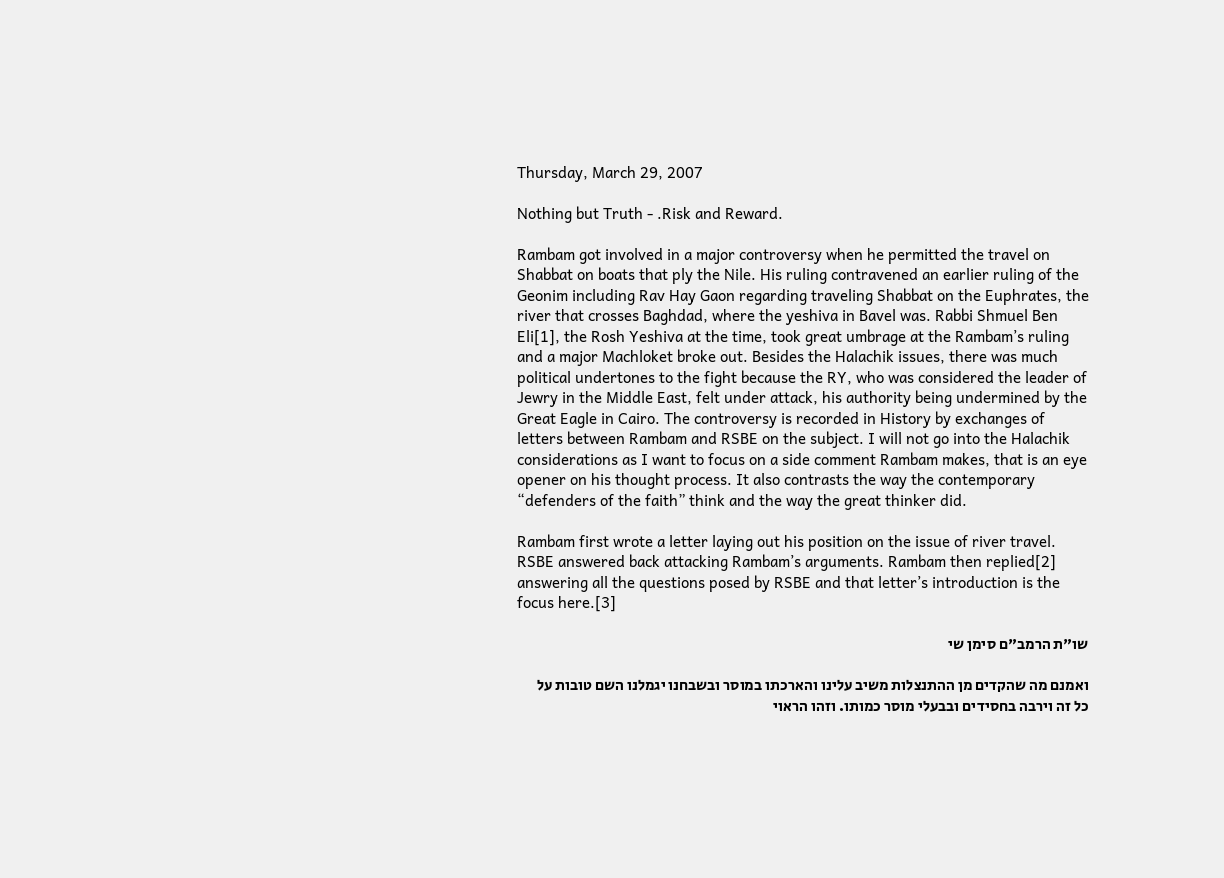Thursday, March 29, 2007

Nothing but Truth - .Risk and Reward.

Rambam got involved in a major controversy when he permitted the travel on Shabbat on boats that ply the Nile. His ruling contravened an earlier ruling of the Geonim including Rav Hay Gaon regarding traveling Shabbat on the Euphrates, the river that crosses Baghdad, where the yeshiva in Bavel was. Rabbi Shmuel Ben Eli[1], the Rosh Yeshiva at the time, took great umbrage at the Rambam’s ruling and a major Machloket broke out. Besides the Halachik issues, there was much political undertones to the fight because the RY, who was considered the leader of Jewry in the Middle East, felt under attack, his authority being undermined by the Great Eagle in Cairo. The controversy is recorded in History by exchanges of letters between Rambam and RSBE on the subject. I will not go into the Halachik considerations as I want to focus on a side comment Rambam makes, that is an eye opener on his thought process. It also contrasts the way the contemporary “defenders of the faith” think and the way the great thinker did.

Rambam first wrote a letter laying out his position on the issue of river travel. RSBE answered back attacking Rambam’s arguments. Rambam then replied[2] answering all the questions posed by RSBE and that letter’s introduction is the focus here.[3]

שו"ת הרמב"ם סימן שי

ואמנם מה שהקדים מן ההתנצלות משיב עלינו והארכתו במוסר ובשבחנו יגמלנו השם טובות על כל זה וירבה בחסידים ובבעלי מוסר כמותו. וזהו הראוי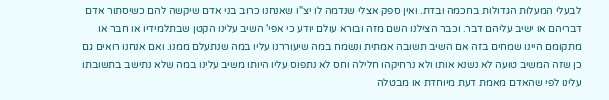לבעלי המעלות הגדולות בחכמה ובדת. ואין ספק אצלי שנדמה לו יצ"ו שאנחנו כרוב בני אדם שיקשה להם כשיסתור אדם דבריהם או ישיב עליהם דבר. וכבר הצילנו השם מזה ובורא עולם יודע כי אפי' השיב עלינו הקטן שבתלמידיו או חבר או מתקומם היינו שמחים בזה אם השיב תשובה אמתית ונשמח במה שיעוררנו עליו במה שנתעלם ממנו. ואם אנחנו רואים גם כן שזה המשיב טועה לא נשנא אותו ולא נרחיקהו חלילה וחס לא נתפוס עליו היותו משיב עלינו במה שלא נתישב בתשובתו עלינו לפי שהאדם מאמת דעת מיוחדת או מבטלה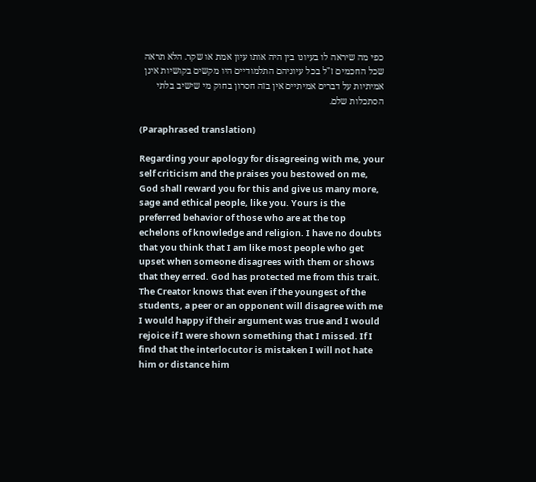כפי מה שיראה לו בעיונו בין היה אותו עיון אמת או שקר. הלא תראה שכל החכמים ז"ל בכל עיוניהם התלמודיים היו מקשים בקושיות אינן אמיתיות על דברים אמיתיים אין בזה חסרון בחוק מי שישיב בלתי הסתכלות שלם.

(Paraphrased translation)

Regarding your apology for disagreeing with me, your self criticism and the praises you bestowed on me, God shall reward you for this and give us many more, sage and ethical people, like you. Yours is the preferred behavior of those who are at the top echelons of knowledge and religion. I have no doubts that you think that I am like most people who get upset when someone disagrees with them or shows that they erred. God has protected me from this trait. The Creator knows that even if the youngest of the students, a peer or an opponent will disagree with me I would happy if their argument was true and I would rejoice if I were shown something that I missed. If I find that the interlocutor is mistaken I will not hate him or distance him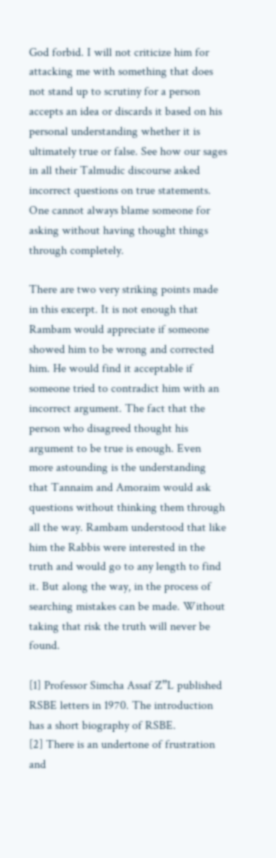God forbid. I will not criticize him for attacking me with something that does not stand up to scrutiny for a person accepts an idea or discards it based on his personal understanding whether it is ultimately true or false. See how our sages in all their Talmudic discourse asked incorrect questions on true statements. One cannot always blame someone for asking without having thought things through completely.

There are two very striking points made in this excerpt. It is not enough that Rambam would appreciate if someone showed him to be wrong and corrected him. He would find it acceptable if someone tried to contradict him with an incorrect argument. The fact that the person who disagreed thought his argument to be true is enough. Even more astounding is the understanding that Tannaim and Amoraim would ask questions without thinking them through all the way. Rambam understood that like him the Rabbis were interested in the truth and would go to any length to find it. But along the way, in the process of searching mistakes can be made. Without taking that risk the truth will never be found.

[1] Professor Simcha Assaf Z”L published RSBE letters in 1970. The introduction has a short biography of RSBE.
[2] There is an undertone of frustration and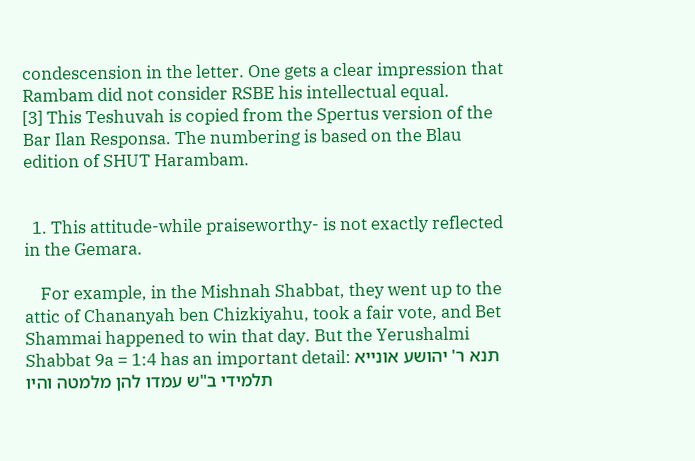condescension in the letter. One gets a clear impression that Rambam did not consider RSBE his intellectual equal.
[3] This Teshuvah is copied from the Spertus version of the Bar Ilan Responsa. The numbering is based on the Blau edition of SHUT Harambam.


  1. This attitude-while praiseworthy- is not exactly reflected in the Gemara.

    For example, in the Mishnah Shabbat, they went up to the attic of Chananyah ben Chizkiyahu, took a fair vote, and Bet Shammai happened to win that day. But the Yerushalmi Shabbat 9a = 1:4 has an important detail: תנא ר' יהושע אונייא תלמידי ב"ש עמדו להן מלמטה והיו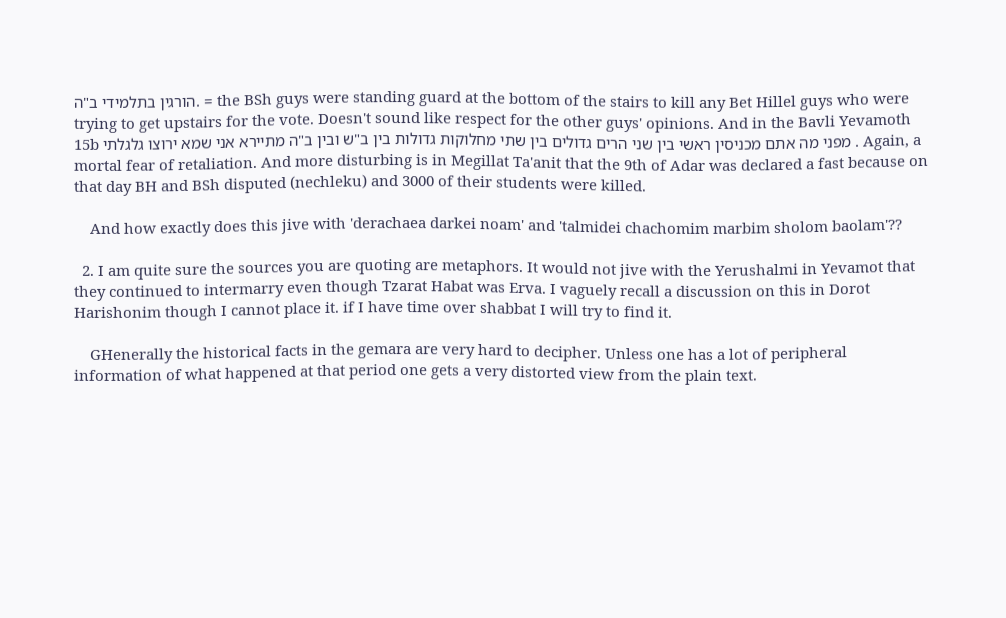הורגין בתלמידי ב"ה. = the BSh guys were standing guard at the bottom of the stairs to kill any Bet Hillel guys who were trying to get upstairs for the vote. Doesn't sound like respect for the other guys' opinions. And in the Bavli Yevamoth 15b מפני מה אתם מכניסין ראשי בין שני הרים גדולים בין שתי מחלוקות גדולות בין ב"ש ובין ב"ה מתיירא אני שמא ירוצו גלגלתי . Again, a mortal fear of retaliation. And more disturbing is in Megillat Ta'anit that the 9th of Adar was declared a fast because on that day BH and BSh disputed (nechleku) and 3000 of their students were killed.

    And how exactly does this jive with 'derachaea darkei noam' and 'talmidei chachomim marbim sholom baolam'??

  2. I am quite sure the sources you are quoting are metaphors. It would not jive with the Yerushalmi in Yevamot that they continued to intermarry even though Tzarat Habat was Erva. I vaguely recall a discussion on this in Dorot Harishonim though I cannot place it. if I have time over shabbat I will try to find it.

    GHenerally the historical facts in the gemara are very hard to decipher. Unless one has a lot of peripheral information of what happened at that period one gets a very distorted view from the plain text.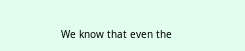We know that even the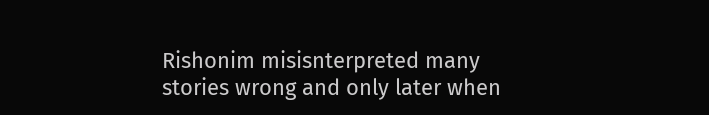Rishonim misisnterpreted many stories wrong and only later when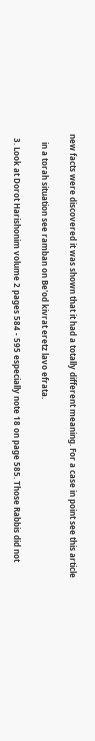new facts were discovered it was shown that it had a totally different meaning. For a case in point see this article

    in a torah situation see ramban on Be'od kivrat eretz lavo efrata.

  3. Look at Dorot Harishonim volume 2 pages 584 - 595 especially note 18 on page 585. Those Rabbis did not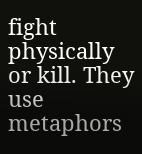fight physically or kill. They use metaphors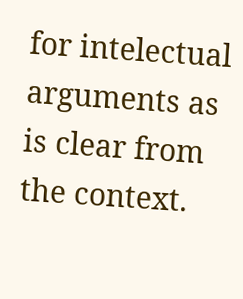for intelectual arguments as is clear from the context.